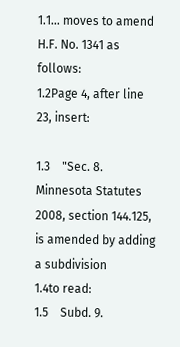1.1... moves to amend H.F. No. 1341 as follows:
1.2Page 4, after line 23, insert:

1.3    "Sec. 8. Minnesota Statutes 2008, section 144.125, is amended by adding a subdivision
1.4to read:
1.5    Subd. 9.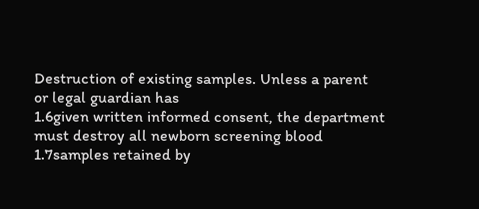Destruction of existing samples. Unless a parent or legal guardian has
1.6given written informed consent, the department must destroy all newborn screening blood
1.7samples retained by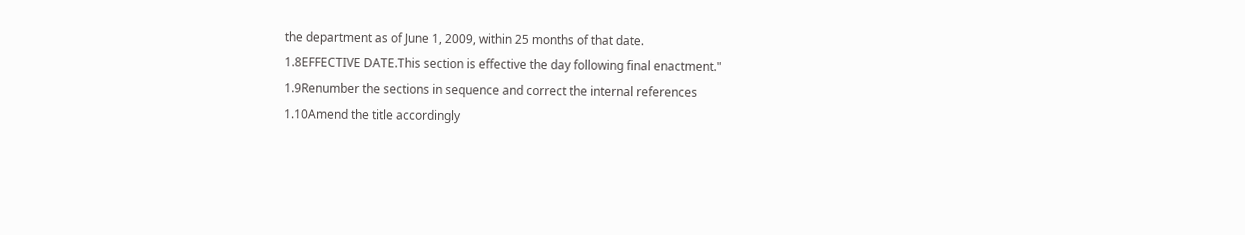the department as of June 1, 2009, within 25 months of that date.
1.8EFFECTIVE DATE.This section is effective the day following final enactment."
1.9Renumber the sections in sequence and correct the internal references
1.10Amend the title accordingly